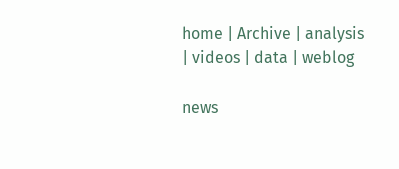home | Archive | analysis | videos | data | weblog

news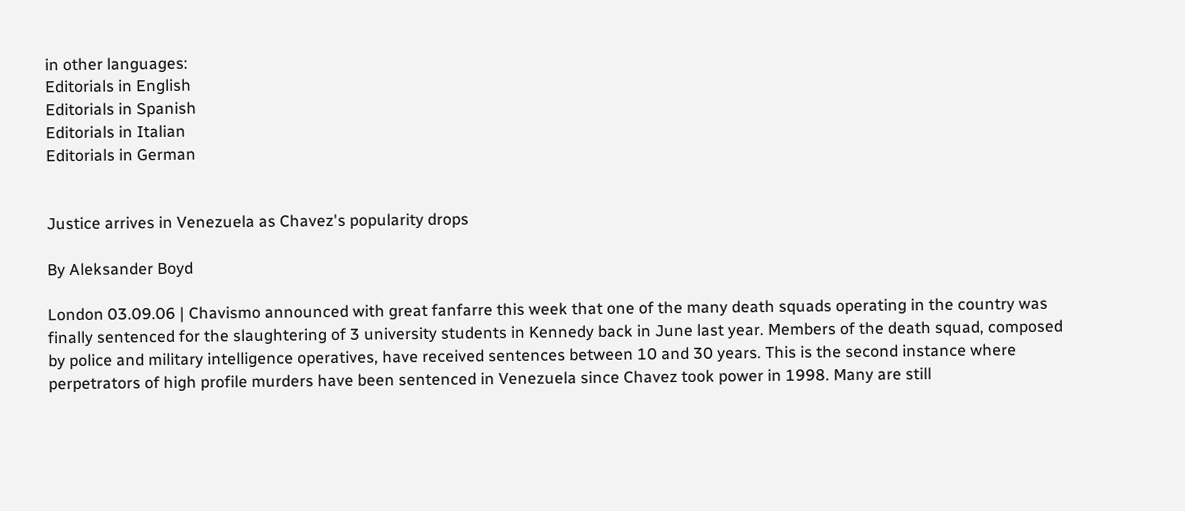in other languages:
Editorials in English
Editorials in Spanish
Editorials in Italian
Editorials in German


Justice arrives in Venezuela as Chavez's popularity drops

By Aleksander Boyd

London 03.09.06 | Chavismo announced with great fanfarre this week that one of the many death squads operating in the country was finally sentenced for the slaughtering of 3 university students in Kennedy back in June last year. Members of the death squad, composed by police and military intelligence operatives, have received sentences between 10 and 30 years. This is the second instance where perpetrators of high profile murders have been sentenced in Venezuela since Chavez took power in 1998. Many are still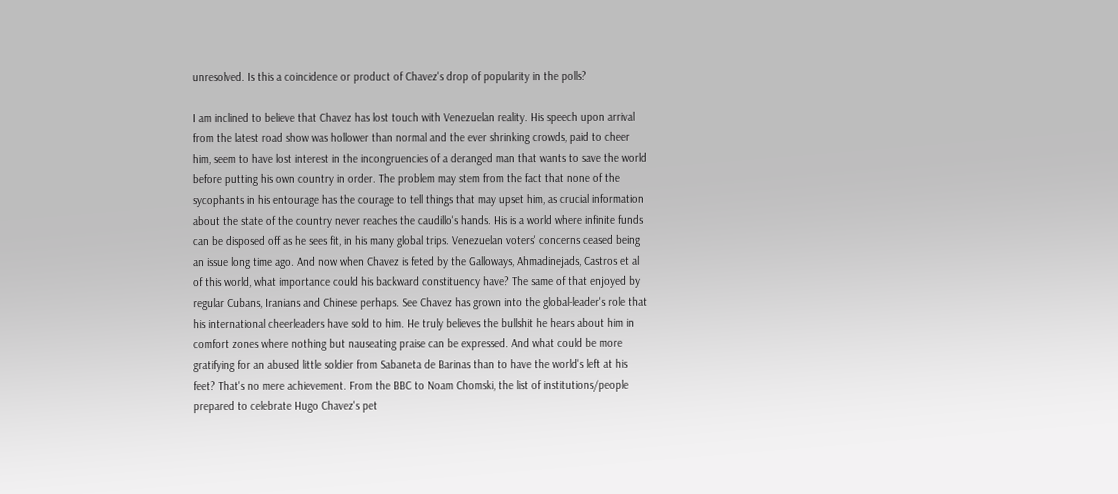unresolved. Is this a coincidence or product of Chavez's drop of popularity in the polls?

I am inclined to believe that Chavez has lost touch with Venezuelan reality. His speech upon arrival from the latest road show was hollower than normal and the ever shrinking crowds, paid to cheer him, seem to have lost interest in the incongruencies of a deranged man that wants to save the world before putting his own country in order. The problem may stem from the fact that none of the sycophants in his entourage has the courage to tell things that may upset him, as crucial information about the state of the country never reaches the caudillo's hands. His is a world where infinite funds can be disposed off as he sees fit, in his many global trips. Venezuelan voters' concerns ceased being an issue long time ago. And now when Chavez is feted by the Galloways, Ahmadinejads, Castros et al of this world, what importance could his backward constituency have? The same of that enjoyed by regular Cubans, Iranians and Chinese perhaps. See Chavez has grown into the global-leader's role that his international cheerleaders have sold to him. He truly believes the bullshit he hears about him in comfort zones where nothing but nauseating praise can be expressed. And what could be more gratifying for an abused little soldier from Sabaneta de Barinas than to have the world's left at his feet? That's no mere achievement. From the BBC to Noam Chomski, the list of institutions/people prepared to celebrate Hugo Chavez's pet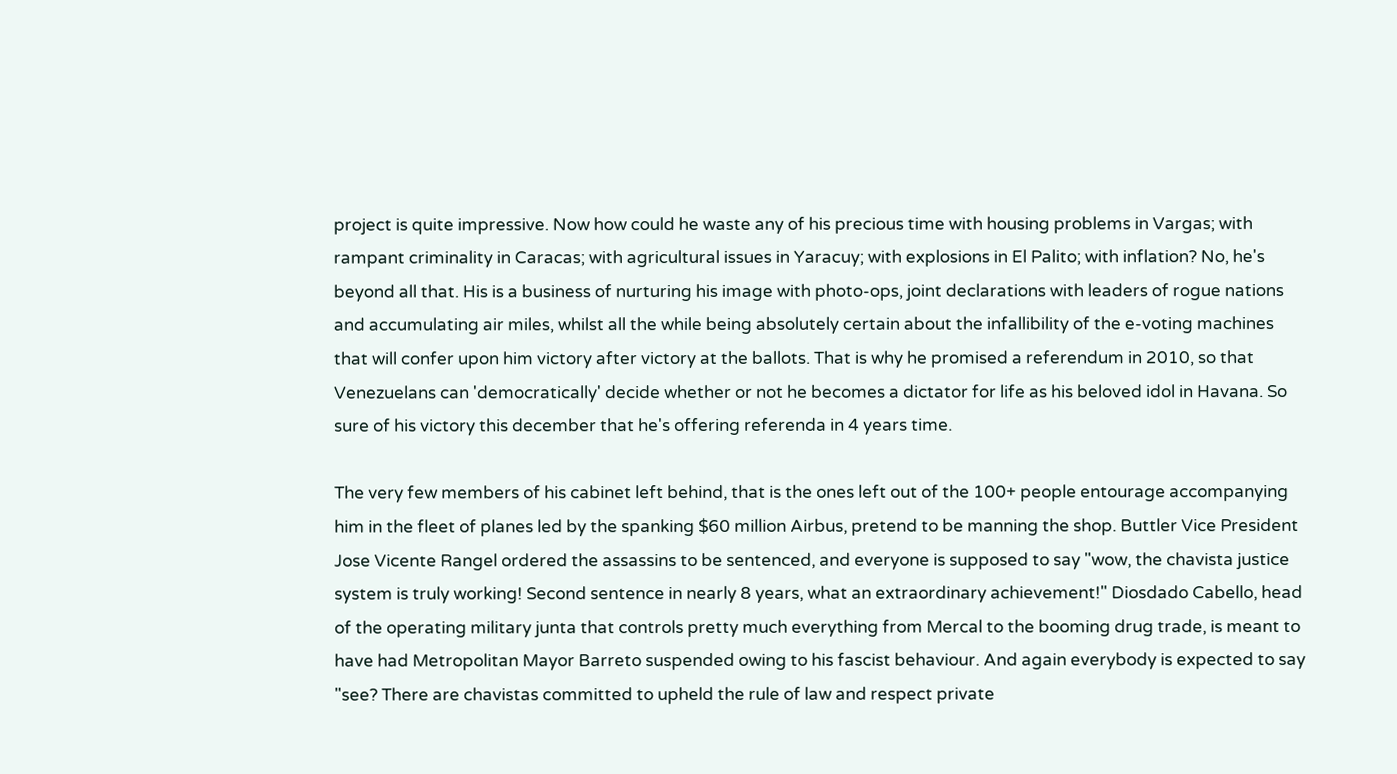project is quite impressive. Now how could he waste any of his precious time with housing problems in Vargas; with rampant criminality in Caracas; with agricultural issues in Yaracuy; with explosions in El Palito; with inflation? No, he's beyond all that. His is a business of nurturing his image with photo-ops, joint declarations with leaders of rogue nations and accumulating air miles, whilst all the while being absolutely certain about the infallibility of the e-voting machines that will confer upon him victory after victory at the ballots. That is why he promised a referendum in 2010, so that Venezuelans can 'democratically' decide whether or not he becomes a dictator for life as his beloved idol in Havana. So sure of his victory this december that he's offering referenda in 4 years time.

The very few members of his cabinet left behind, that is the ones left out of the 100+ people entourage accompanying him in the fleet of planes led by the spanking $60 million Airbus, pretend to be manning the shop. Buttler Vice President Jose Vicente Rangel ordered the assassins to be sentenced, and everyone is supposed to say "wow, the chavista justice system is truly working! Second sentence in nearly 8 years, what an extraordinary achievement!" Diosdado Cabello, head of the operating military junta that controls pretty much everything from Mercal to the booming drug trade, is meant to have had Metropolitan Mayor Barreto suspended owing to his fascist behaviour. And again everybody is expected to say "see? There are chavistas committed to upheld the rule of law and respect private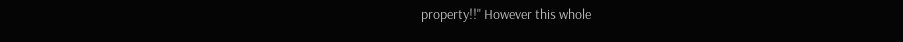property!!" However this whole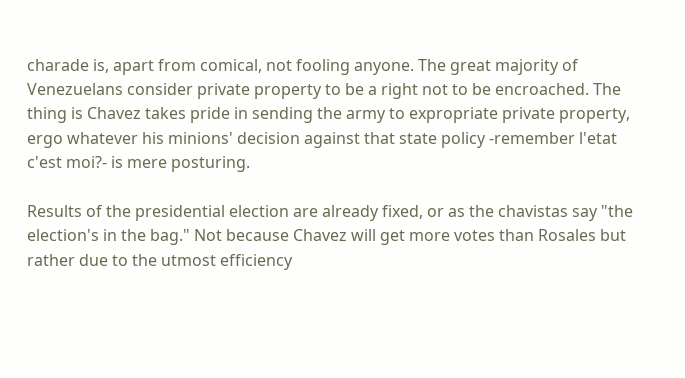charade is, apart from comical, not fooling anyone. The great majority of Venezuelans consider private property to be a right not to be encroached. The thing is Chavez takes pride in sending the army to expropriate private property, ergo whatever his minions' decision against that state policy -remember l'etat c'est moi?- is mere posturing.

Results of the presidential election are already fixed, or as the chavistas say "the election's in the bag." Not because Chavez will get more votes than Rosales but rather due to the utmost efficiency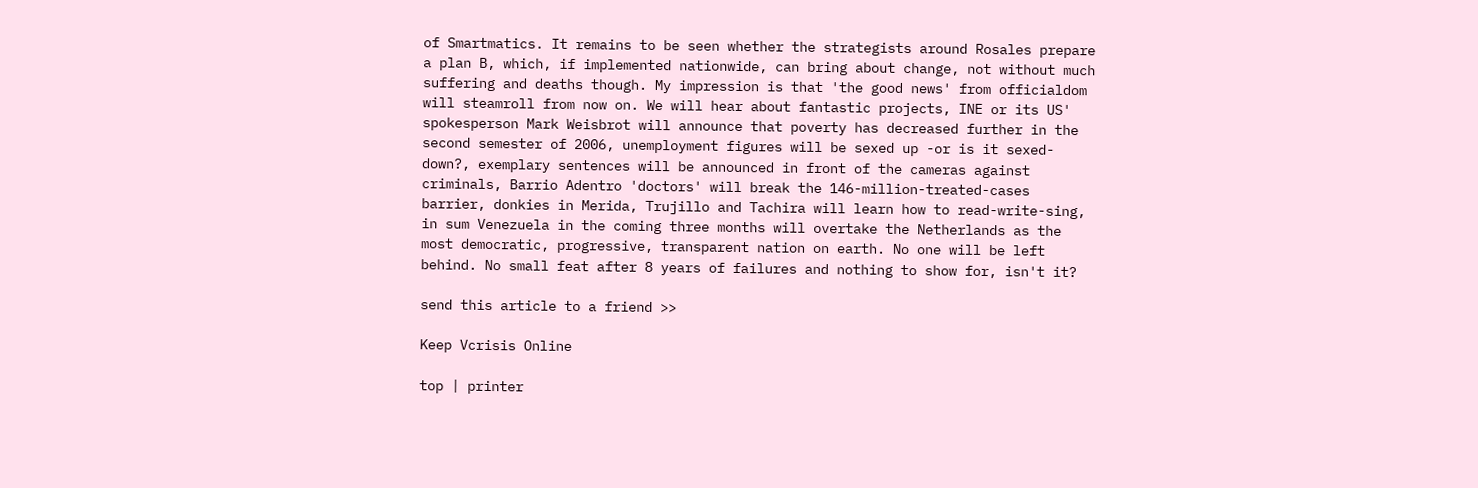of Smartmatics. It remains to be seen whether the strategists around Rosales prepare a plan B, which, if implemented nationwide, can bring about change, not without much suffering and deaths though. My impression is that 'the good news' from officialdom will steamroll from now on. We will hear about fantastic projects, INE or its US' spokesperson Mark Weisbrot will announce that poverty has decreased further in the second semester of 2006, unemployment figures will be sexed up -or is it sexed-down?, exemplary sentences will be announced in front of the cameras against criminals, Barrio Adentro 'doctors' will break the 146-million-treated-cases barrier, donkies in Merida, Trujillo and Tachira will learn how to read-write-sing, in sum Venezuela in the coming three months will overtake the Netherlands as the most democratic, progressive, transparent nation on earth. No one will be left behind. No small feat after 8 years of failures and nothing to show for, isn't it?

send this article to a friend >>

Keep Vcrisis Online

top | printer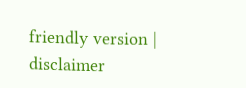friendly version | disclaimer